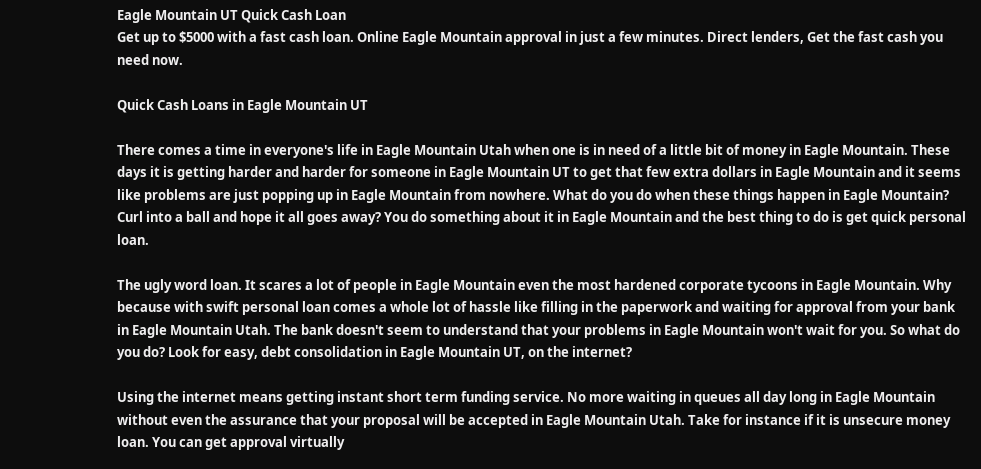Eagle Mountain UT Quick Cash Loan
Get up to $5000 with a fast cash loan. Online Eagle Mountain approval in just a few minutes. Direct lenders, Get the fast cash you need now.

Quick Cash Loans in Eagle Mountain UT

There comes a time in everyone's life in Eagle Mountain Utah when one is in need of a little bit of money in Eagle Mountain. These days it is getting harder and harder for someone in Eagle Mountain UT to get that few extra dollars in Eagle Mountain and it seems like problems are just popping up in Eagle Mountain from nowhere. What do you do when these things happen in Eagle Mountain? Curl into a ball and hope it all goes away? You do something about it in Eagle Mountain and the best thing to do is get quick personal loan.

The ugly word loan. It scares a lot of people in Eagle Mountain even the most hardened corporate tycoons in Eagle Mountain. Why because with swift personal loan comes a whole lot of hassle like filling in the paperwork and waiting for approval from your bank in Eagle Mountain Utah. The bank doesn't seem to understand that your problems in Eagle Mountain won't wait for you. So what do you do? Look for easy, debt consolidation in Eagle Mountain UT, on the internet?

Using the internet means getting instant short term funding service. No more waiting in queues all day long in Eagle Mountain without even the assurance that your proposal will be accepted in Eagle Mountain Utah. Take for instance if it is unsecure money loan. You can get approval virtually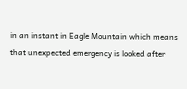in an instant in Eagle Mountain which means that unexpected emergency is looked after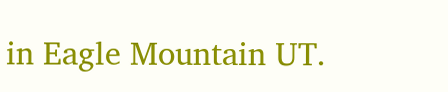in Eagle Mountain UT.